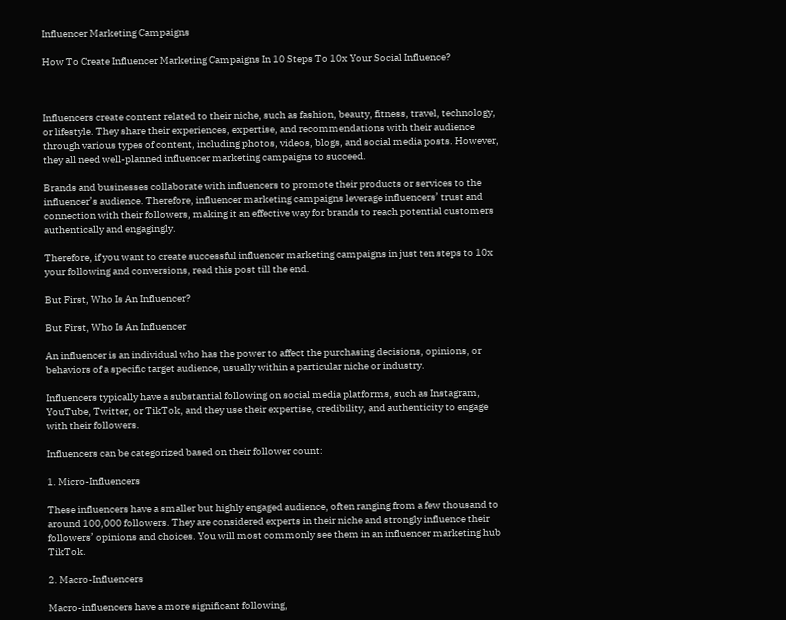Influencer Marketing Campaigns

How To Create Influencer Marketing Campaigns In 10 Steps To 10x Your Social Influence?



Influencers create content related to their niche, such as fashion, beauty, fitness, travel, technology, or lifestyle. They share their experiences, expertise, and recommendations with their audience through various types of content, including photos, videos, blogs, and social media posts. However, they all need well-planned influencer marketing campaigns to succeed.

Brands and businesses collaborate with influencers to promote their products or services to the influencer’s audience. Therefore, influencer marketing campaigns leverage influencers’ trust and connection with their followers, making it an effective way for brands to reach potential customers authentically and engagingly.

Therefore, if you want to create successful influencer marketing campaigns in just ten steps to 10x your following and conversions, read this post till the end.

But First, Who Is An Influencer?

But First, Who Is An Influencer

An influencer is an individual who has the power to affect the purchasing decisions, opinions, or behaviors of a specific target audience, usually within a particular niche or industry.

Influencers typically have a substantial following on social media platforms, such as Instagram, YouTube, Twitter, or TikTok, and they use their expertise, credibility, and authenticity to engage with their followers.

Influencers can be categorized based on their follower count:

1. Micro-Influencers

These influencers have a smaller but highly engaged audience, often ranging from a few thousand to around 100,000 followers. They are considered experts in their niche and strongly influence their followers’ opinions and choices. You will most commonly see them in an influencer marketing hub TikTok.

2. Macro-Influencers

Macro-influencers have a more significant following,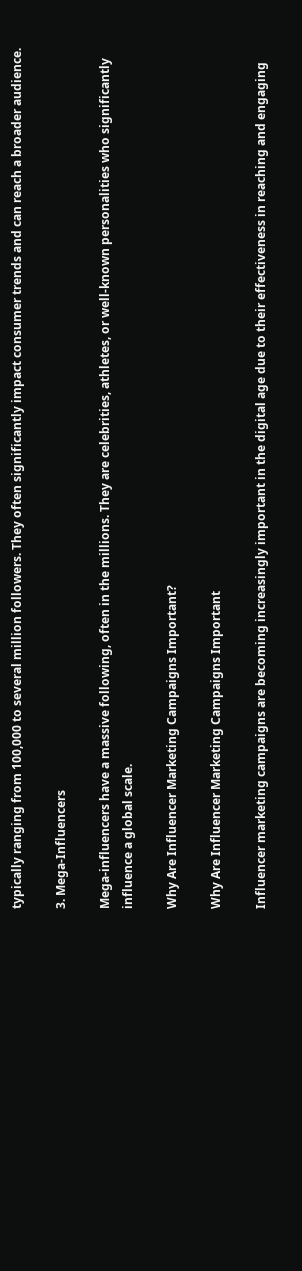typically ranging from 100,000 to several million followers. They often significantly impact consumer trends and can reach a broader audience.

3. Mega-Influencers

Mega-influencers have a massive following, often in the millions. They are celebrities, athletes, or well-known personalities who significantly influence a global scale.

Why Are Influencer Marketing Campaigns Important?

Why Are Influencer Marketing Campaigns Important

Influencer marketing campaigns are becoming increasingly important in the digital age due to their effectiveness in reaching and engaging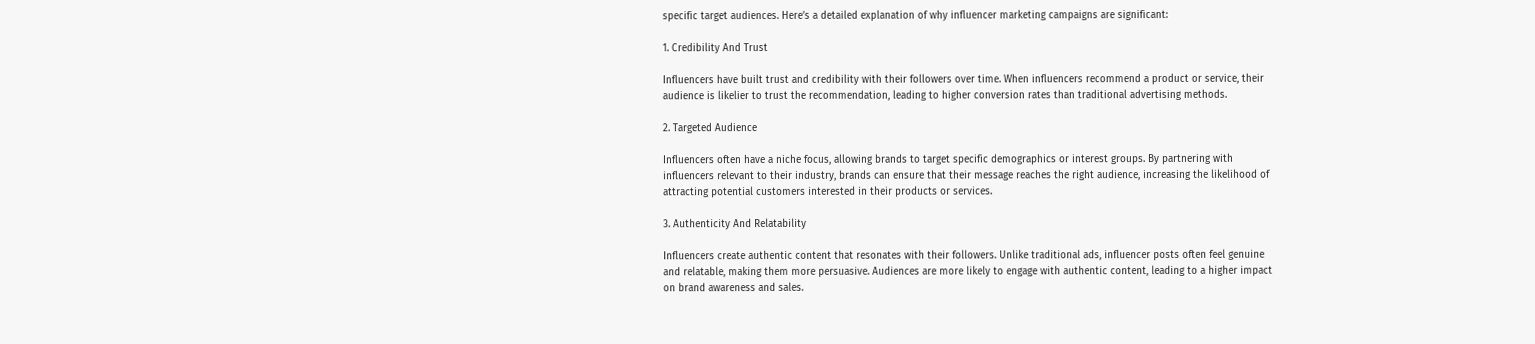specific target audiences. Here’s a detailed explanation of why influencer marketing campaigns are significant:

1. Credibility And Trust

Influencers have built trust and credibility with their followers over time. When influencers recommend a product or service, their audience is likelier to trust the recommendation, leading to higher conversion rates than traditional advertising methods.

2. Targeted Audience

Influencers often have a niche focus, allowing brands to target specific demographics or interest groups. By partnering with influencers relevant to their industry, brands can ensure that their message reaches the right audience, increasing the likelihood of attracting potential customers interested in their products or services.

3. Authenticity And Relatability

Influencers create authentic content that resonates with their followers. Unlike traditional ads, influencer posts often feel genuine and relatable, making them more persuasive. Audiences are more likely to engage with authentic content, leading to a higher impact on brand awareness and sales.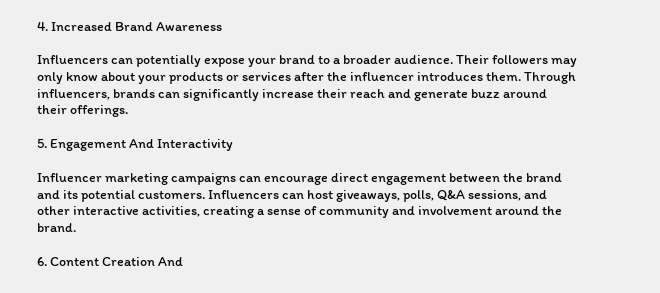4. Increased Brand Awareness

Influencers can potentially expose your brand to a broader audience. Their followers may only know about your products or services after the influencer introduces them. Through influencers, brands can significantly increase their reach and generate buzz around their offerings.

5. Engagement And Interactivity

Influencer marketing campaigns can encourage direct engagement between the brand and its potential customers. Influencers can host giveaways, polls, Q&A sessions, and other interactive activities, creating a sense of community and involvement around the brand.

6. Content Creation And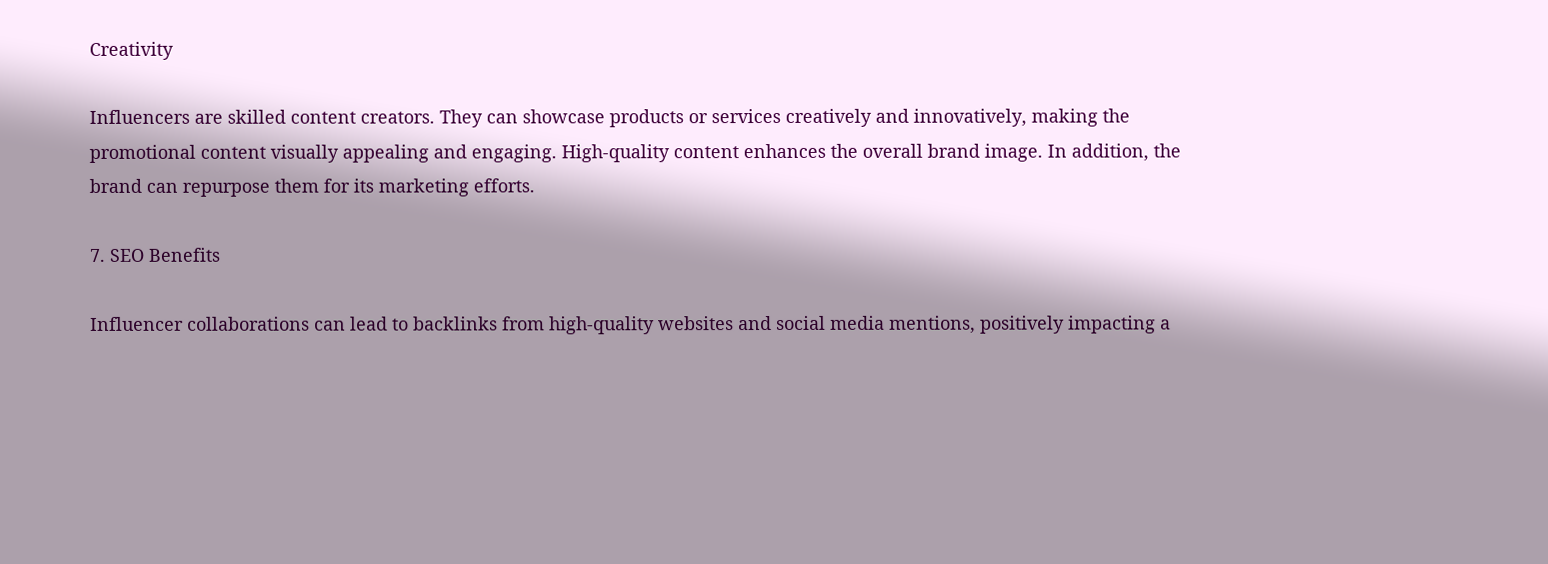Creativity

Influencers are skilled content creators. They can showcase products or services creatively and innovatively, making the promotional content visually appealing and engaging. High-quality content enhances the overall brand image. In addition, the brand can repurpose them for its marketing efforts.

7. SEO Benefits

Influencer collaborations can lead to backlinks from high-quality websites and social media mentions, positively impacting a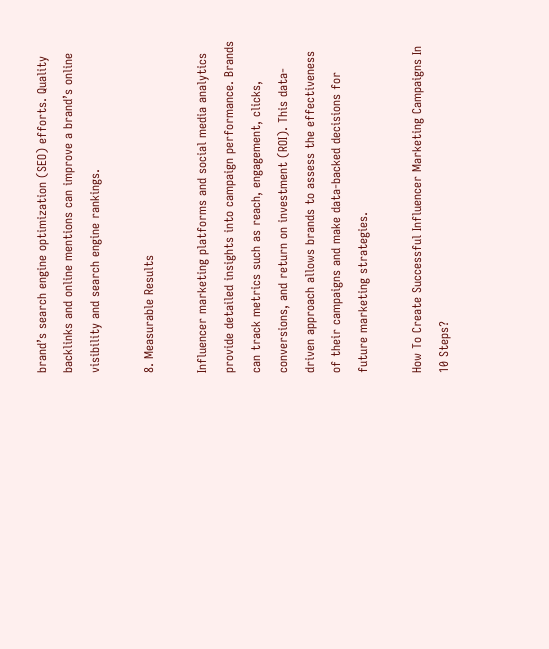brand’s search engine optimization (SEO) efforts. Quality backlinks and online mentions can improve a brand’s online visibility and search engine rankings.

8. Measurable Results

Influencer marketing platforms and social media analytics provide detailed insights into campaign performance. Brands can track metrics such as reach, engagement, clicks, conversions, and return on investment (ROI). This data-driven approach allows brands to assess the effectiveness of their campaigns and make data-backed decisions for future marketing strategies.

How To Create Successful Influencer Marketing Campaigns In 10 Steps?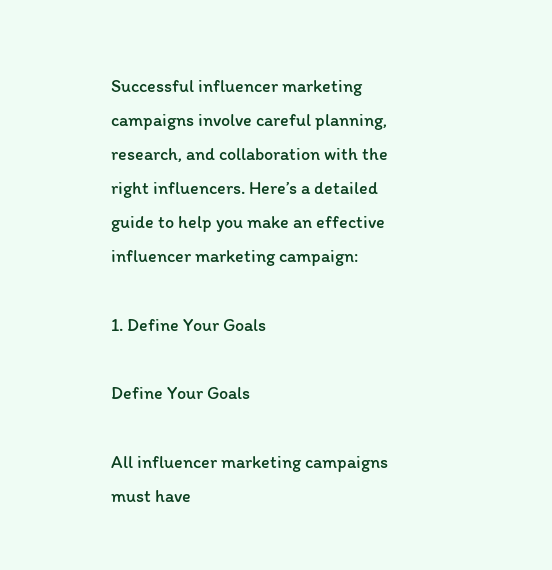Successful influencer marketing campaigns involve careful planning, research, and collaboration with the right influencers. Here’s a detailed guide to help you make an effective influencer marketing campaign:

1. Define Your Goals

Define Your Goals

All influencer marketing campaigns must have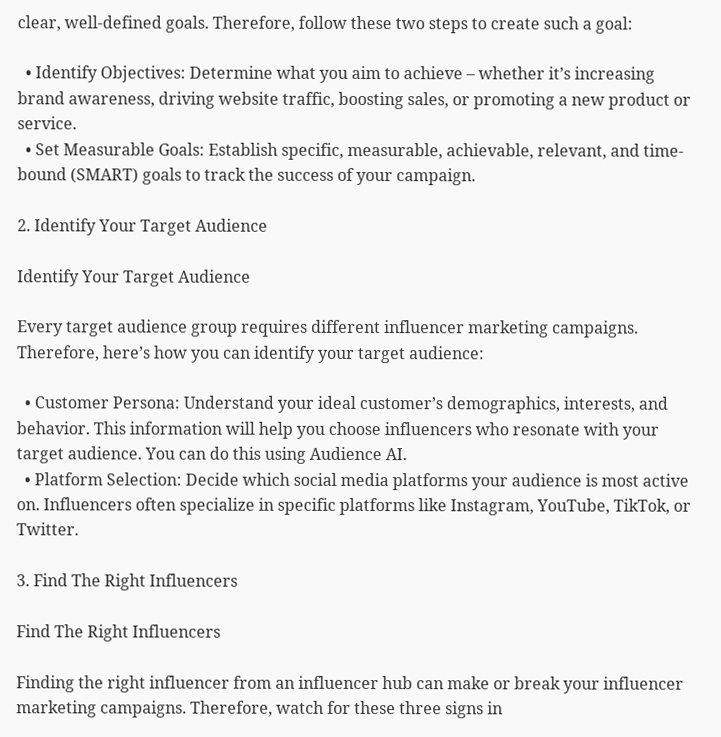clear, well-defined goals. Therefore, follow these two steps to create such a goal:

  • Identify Objectives: Determine what you aim to achieve – whether it’s increasing brand awareness, driving website traffic, boosting sales, or promoting a new product or service.
  • Set Measurable Goals: Establish specific, measurable, achievable, relevant, and time-bound (SMART) goals to track the success of your campaign.

2. Identify Your Target Audience

Identify Your Target Audience

Every target audience group requires different influencer marketing campaigns. Therefore, here’s how you can identify your target audience:

  • Customer Persona: Understand your ideal customer’s demographics, interests, and behavior. This information will help you choose influencers who resonate with your target audience. You can do this using Audience AI.
  • Platform Selection: Decide which social media platforms your audience is most active on. Influencers often specialize in specific platforms like Instagram, YouTube, TikTok, or Twitter.

3. Find The Right Influencers

Find The Right Influencers

Finding the right influencer from an influencer hub can make or break your influencer marketing campaigns. Therefore, watch for these three signs in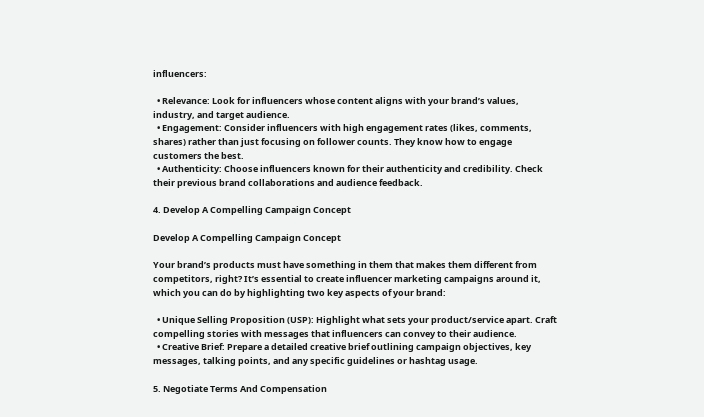influencers:

  • Relevance: Look for influencers whose content aligns with your brand’s values, industry, and target audience.
  • Engagement: Consider influencers with high engagement rates (likes, comments, shares) rather than just focusing on follower counts. They know how to engage customers the best.
  • Authenticity: Choose influencers known for their authenticity and credibility. Check their previous brand collaborations and audience feedback.

4. Develop A Compelling Campaign Concept

Develop A Compelling Campaign Concept

Your brand’s products must have something in them that makes them different from competitors, right? It’s essential to create influencer marketing campaigns around it, which you can do by highlighting two key aspects of your brand:

  • Unique Selling Proposition (USP): Highlight what sets your product/service apart. Craft compelling stories with messages that influencers can convey to their audience.
  • Creative Brief: Prepare a detailed creative brief outlining campaign objectives, key messages, talking points, and any specific guidelines or hashtag usage.

5. Negotiate Terms And Compensation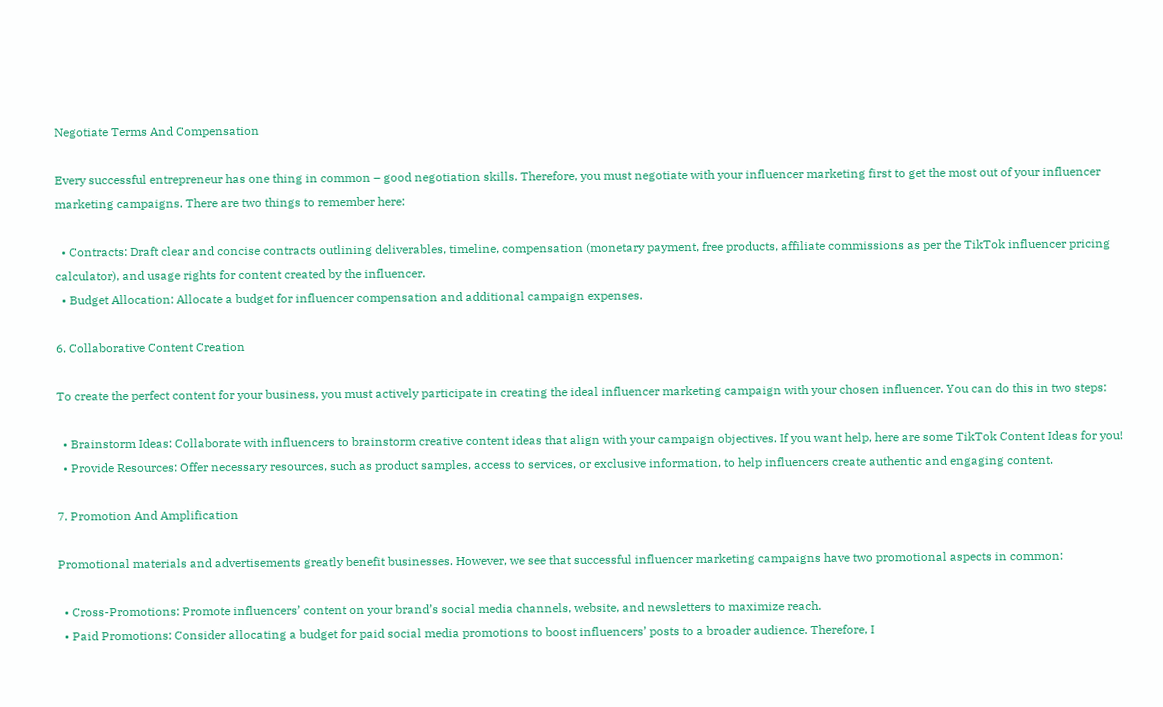Negotiate Terms And Compensation

Every successful entrepreneur has one thing in common – good negotiation skills. Therefore, you must negotiate with your influencer marketing first to get the most out of your influencer marketing campaigns. There are two things to remember here:

  • Contracts: Draft clear and concise contracts outlining deliverables, timeline, compensation (monetary payment, free products, affiliate commissions as per the TikTok influencer pricing calculator), and usage rights for content created by the influencer.
  • Budget Allocation: Allocate a budget for influencer compensation and additional campaign expenses.

6. Collaborative Content Creation

To create the perfect content for your business, you must actively participate in creating the ideal influencer marketing campaign with your chosen influencer. You can do this in two steps:

  • Brainstorm Ideas: Collaborate with influencers to brainstorm creative content ideas that align with your campaign objectives. If you want help, here are some TikTok Content Ideas for you!
  • Provide Resources: Offer necessary resources, such as product samples, access to services, or exclusive information, to help influencers create authentic and engaging content.

7. Promotion And Amplification

Promotional materials and advertisements greatly benefit businesses. However, we see that successful influencer marketing campaigns have two promotional aspects in common:

  • Cross-Promotions: Promote influencers’ content on your brand’s social media channels, website, and newsletters to maximize reach.
  • Paid Promotions: Consider allocating a budget for paid social media promotions to boost influencers’ posts to a broader audience. Therefore, I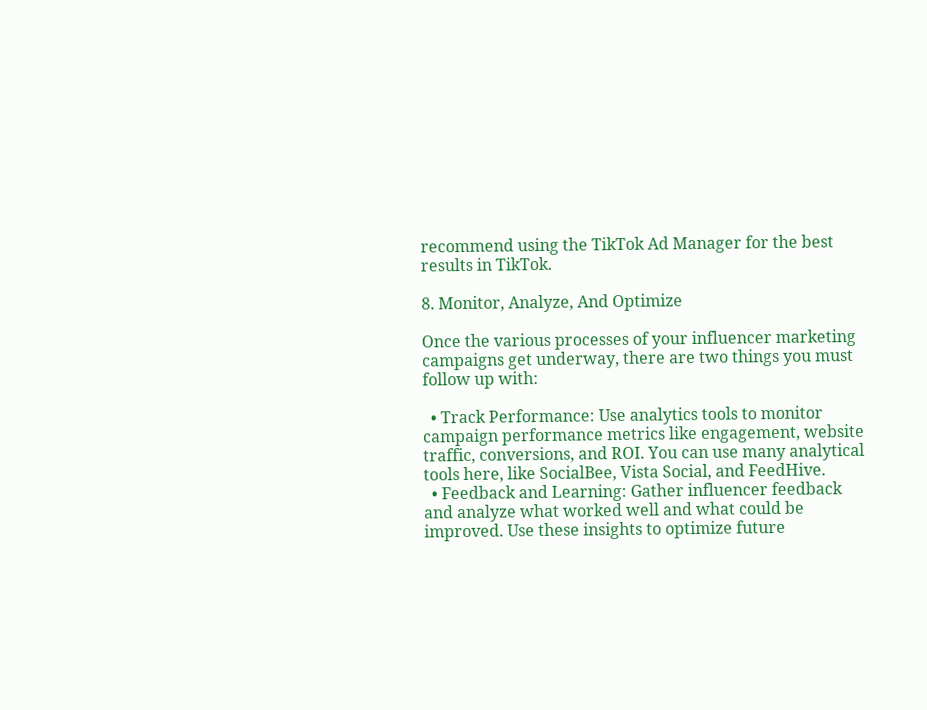recommend using the TikTok Ad Manager for the best results in TikTok.

8. Monitor, Analyze, And Optimize

Once the various processes of your influencer marketing campaigns get underway, there are two things you must follow up with:

  • Track Performance: Use analytics tools to monitor campaign performance metrics like engagement, website traffic, conversions, and ROI. You can use many analytical tools here, like SocialBee, Vista Social, and FeedHive.
  • Feedback and Learning: Gather influencer feedback and analyze what worked well and what could be improved. Use these insights to optimize future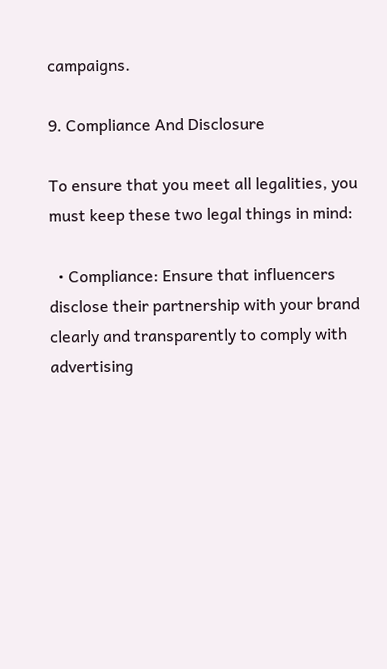campaigns.

9. Compliance And Disclosure

To ensure that you meet all legalities, you must keep these two legal things in mind:

  • Compliance: Ensure that influencers disclose their partnership with your brand clearly and transparently to comply with advertising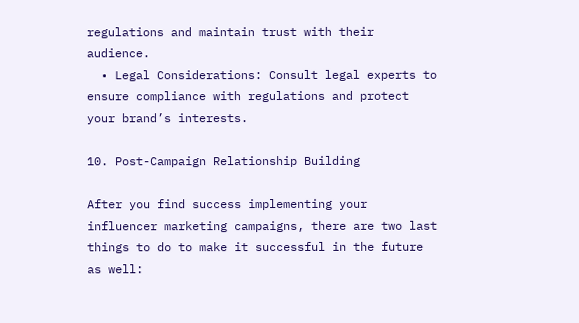regulations and maintain trust with their audience.
  • Legal Considerations: Consult legal experts to ensure compliance with regulations and protect your brand’s interests.

10. Post-Campaign Relationship Building

After you find success implementing your influencer marketing campaigns, there are two last things to do to make it successful in the future as well: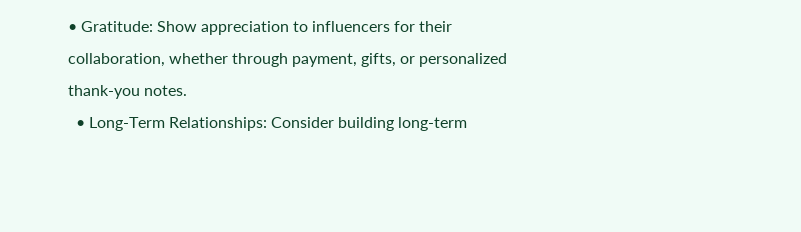• Gratitude: Show appreciation to influencers for their collaboration, whether through payment, gifts, or personalized thank-you notes.
  • Long-Term Relationships: Consider building long-term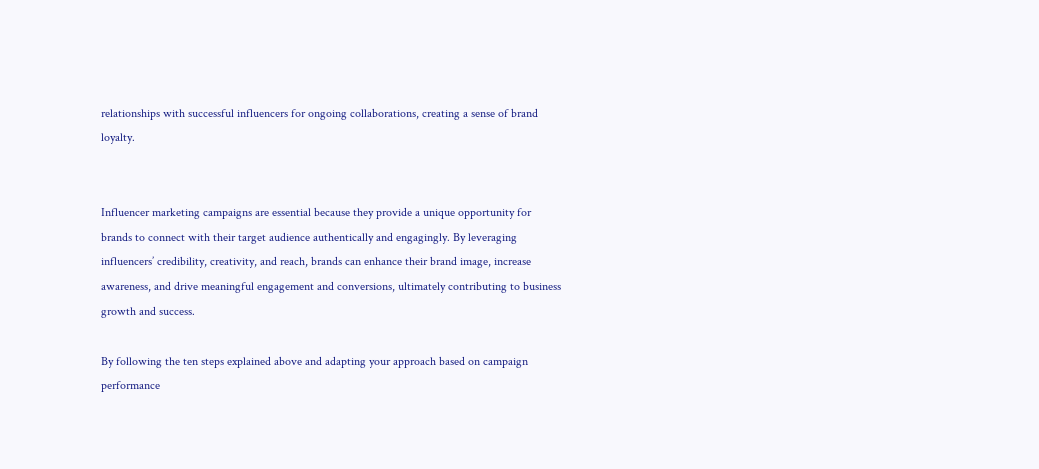relationships with successful influencers for ongoing collaborations, creating a sense of brand loyalty.


Influencer marketing campaigns are essential because they provide a unique opportunity for brands to connect with their target audience authentically and engagingly. By leveraging influencers’ credibility, creativity, and reach, brands can enhance their brand image, increase awareness, and drive meaningful engagement and conversions, ultimately contributing to business growth and success.

By following the ten steps explained above and adapting your approach based on campaign performance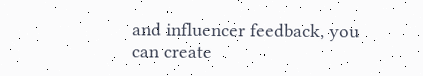and influencer feedback, you can create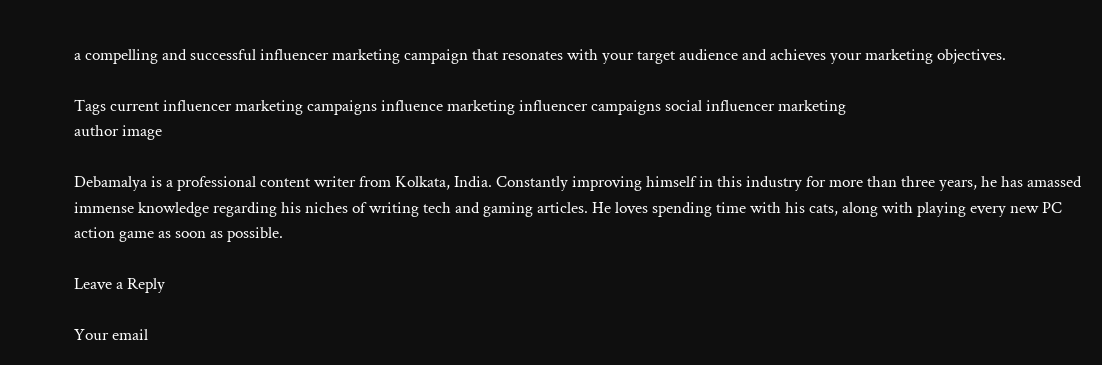a compelling and successful influencer marketing campaign that resonates with your target audience and achieves your marketing objectives.

Tags current influencer marketing campaigns influence marketing influencer campaigns social influencer marketing
author image

Debamalya is a professional content writer from Kolkata, India. Constantly improving himself in this industry for more than three years, he has amassed immense knowledge regarding his niches of writing tech and gaming articles. He loves spending time with his cats, along with playing every new PC action game as soon as possible.

Leave a Reply

Your email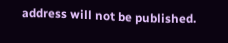address will not be published.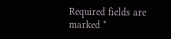Required fields are marked *